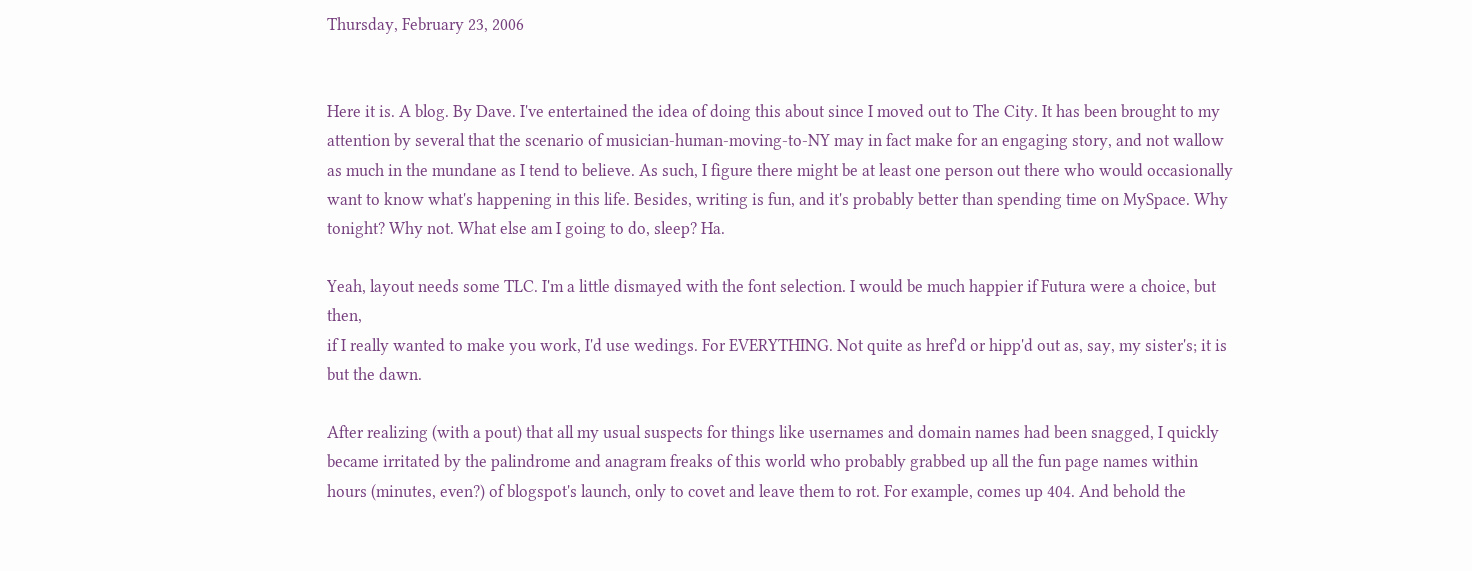Thursday, February 23, 2006


Here it is. A blog. By Dave. I've entertained the idea of doing this about since I moved out to The City. It has been brought to my attention by several that the scenario of musician-human-moving-to-NY may in fact make for an engaging story, and not wallow as much in the mundane as I tend to believe. As such, I figure there might be at least one person out there who would occasionally want to know what's happening in this life. Besides, writing is fun, and it's probably better than spending time on MySpace. Why tonight? Why not. What else am I going to do, sleep? Ha.

Yeah, layout needs some TLC. I'm a little dismayed with the font selection. I would be much happier if Futura were a choice, but then,
if I really wanted to make you work, I'd use wedings. For EVERYTHING. Not quite as href'd or hipp'd out as, say, my sister's; it is but the dawn.

After realizing (with a pout) that all my usual suspects for things like usernames and domain names had been snagged, I quickly became irritated by the palindrome and anagram freaks of this world who probably grabbed up all the fun page names within hours (minutes, even?) of blogspot's launch, only to covet and leave them to rot. For example, comes up 404. And behold the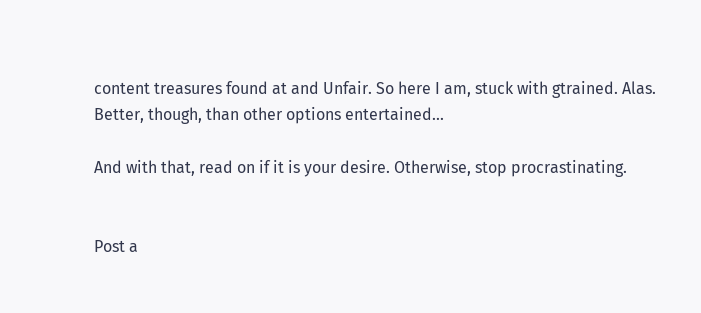content treasures found at and Unfair. So here I am, stuck with gtrained. Alas. Better, though, than other options entertained...

And with that, read on if it is your desire. Otherwise, stop procrastinating.


Post a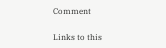Comment

Links to this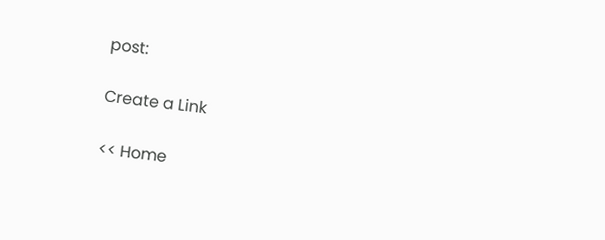post:

Create a Link

<< Home